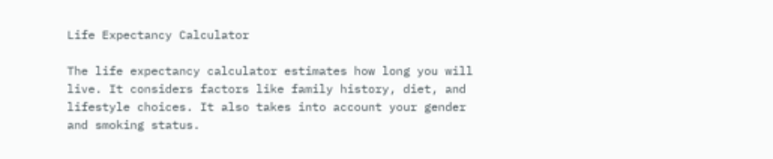Life Expectancy Calculator

The life expectancy calculator estimates how long you will live. It considers factors like family history, diet, and lifestyle choices. It also takes into account your gender and smoking status.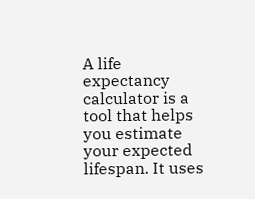A life expectancy calculator is a tool that helps you estimate your expected lifespan. It uses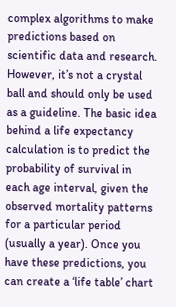complex algorithms to make predictions based on scientific data and research. However, it’s not a crystal ball and should only be used as a guideline. The basic idea behind a life expectancy calculation is to predict the probability of survival in each age interval, given the observed mortality patterns for a particular period (usually a year). Once you have these predictions, you can create a ‘life table’ chart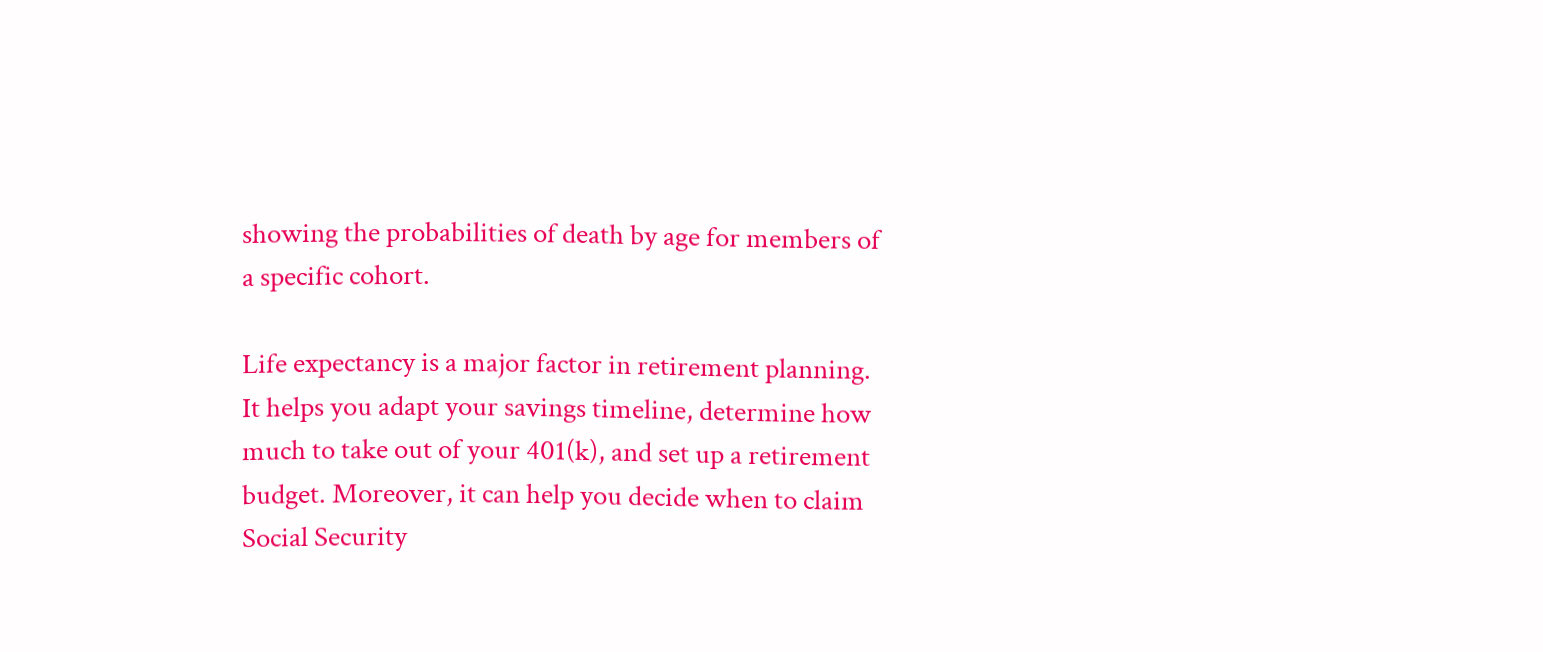showing the probabilities of death by age for members of a specific cohort.

Life expectancy is a major factor in retirement planning. It helps you adapt your savings timeline, determine how much to take out of your 401(k), and set up a retirement budget. Moreover, it can help you decide when to claim Social Security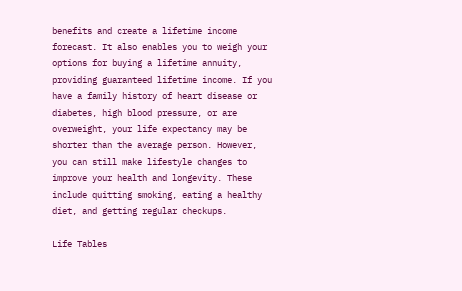benefits and create a lifetime income forecast. It also enables you to weigh your options for buying a lifetime annuity, providing guaranteed lifetime income. If you have a family history of heart disease or diabetes, high blood pressure, or are overweight, your life expectancy may be shorter than the average person. However, you can still make lifestyle changes to improve your health and longevity. These include quitting smoking, eating a healthy diet, and getting regular checkups.

Life Tables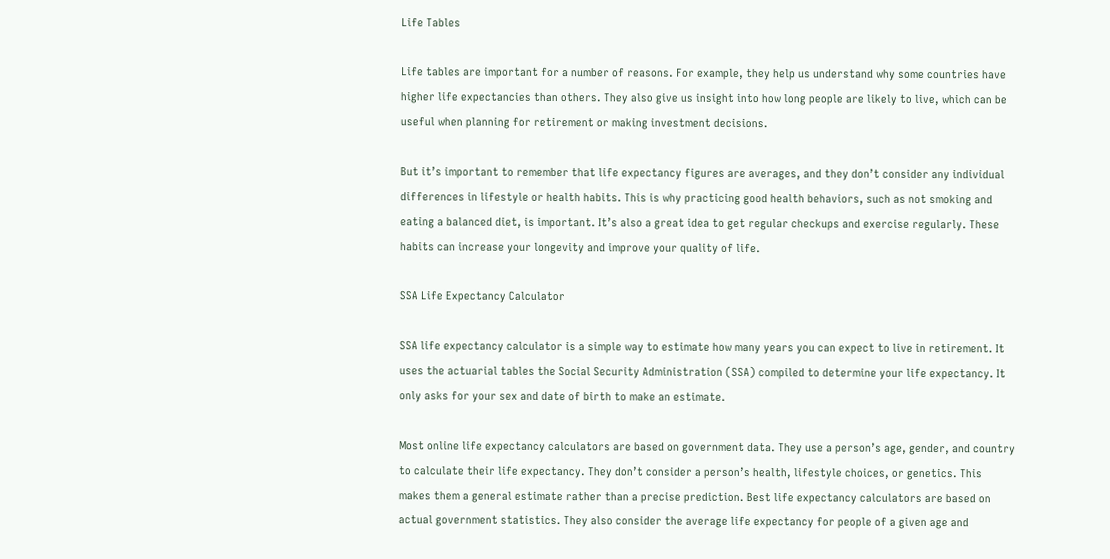Life Tables

Life tables are important for a number of reasons. For example, they help us understand why some countries have higher life expectancies than others. They also give us insight into how long people are likely to live, which can be useful when planning for retirement or making investment decisions.

But it’s important to remember that life expectancy figures are averages, and they don’t consider any individual differences in lifestyle or health habits. This is why practicing good health behaviors, such as not smoking and eating a balanced diet, is important. It’s also a great idea to get regular checkups and exercise regularly. These habits can increase your longevity and improve your quality of life.

SSA Life Expectancy Calculator

SSA life expectancy calculator is a simple way to estimate how many years you can expect to live in retirement. It uses the actuarial tables the Social Security Administration (SSA) compiled to determine your life expectancy. It only asks for your sex and date of birth to make an estimate.

Most online life expectancy calculators are based on government data. They use a person’s age, gender, and country to calculate their life expectancy. They don’t consider a person’s health, lifestyle choices, or genetics. This makes them a general estimate rather than a precise prediction. Best life expectancy calculators are based on actual government statistics. They also consider the average life expectancy for people of a given age and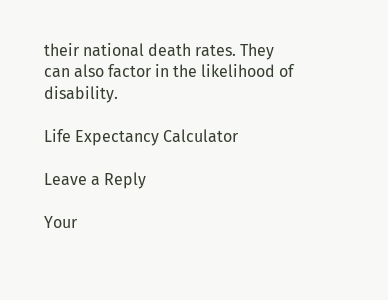their national death rates. They can also factor in the likelihood of disability.

Life Expectancy Calculator

Leave a Reply

Your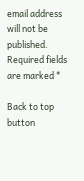email address will not be published. Required fields are marked *

Back to top button